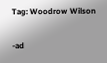Tag: Woodrow Wilson

-ad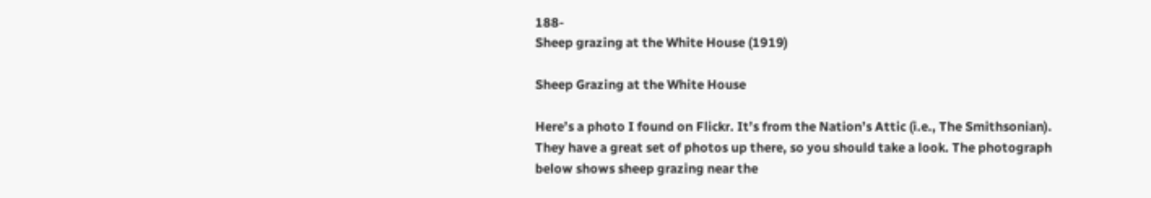188-
Sheep grazing at the White House (1919)

Sheep Grazing at the White House

Here’s a photo I found on Flickr. It’s from the Nation’s Attic (i.e., The Smithsonian). They have a great set of photos up there, so you should take a look. The photograph below shows sheep grazing near the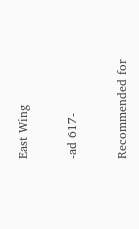East Wing

-ad 617-

Recommended for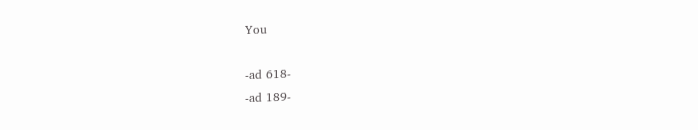You

-ad 618-
-ad 189-